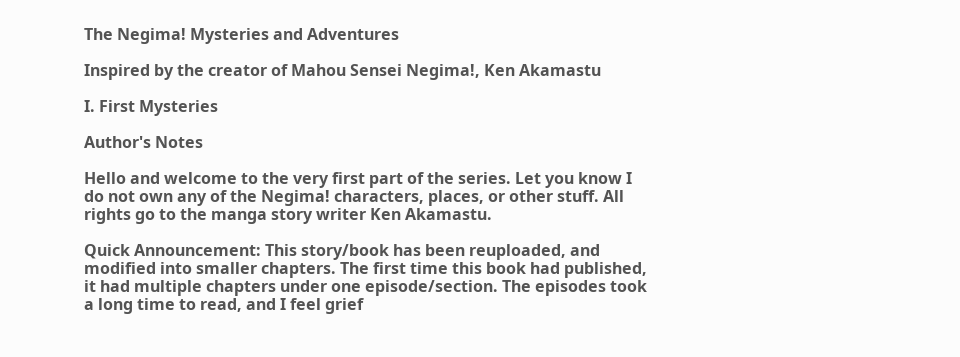The Negima! Mysteries and Adventures

Inspired by the creator of Mahou Sensei Negima!, Ken Akamastu

I. First Mysteries

Author's Notes

Hello and welcome to the very first part of the series. Let you know I do not own any of the Negima! characters, places, or other stuff. All rights go to the manga story writer Ken Akamastu.

Quick Announcement: This story/book has been reuploaded, and modified into smaller chapters. The first time this book had published, it had multiple chapters under one episode/section. The episodes took a long time to read, and I feel grief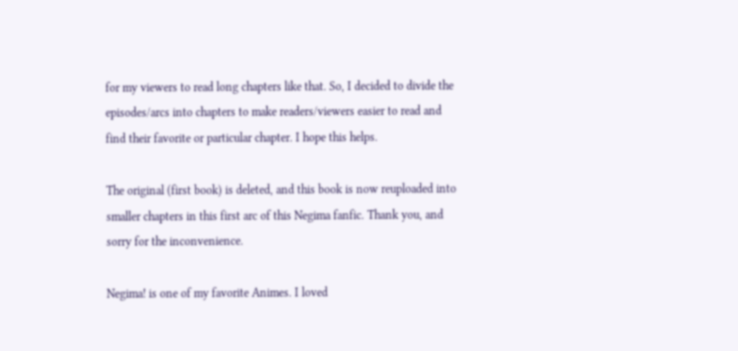for my viewers to read long chapters like that. So, I decided to divide the episodes/arcs into chapters to make readers/viewers easier to read and find their favorite or particular chapter. I hope this helps.

The original (first book) is deleted, and this book is now reuploaded into smaller chapters in this first arc of this Negima fanfic. Thank you, and sorry for the inconvenience.

Negima! is one of my favorite Animes. I loved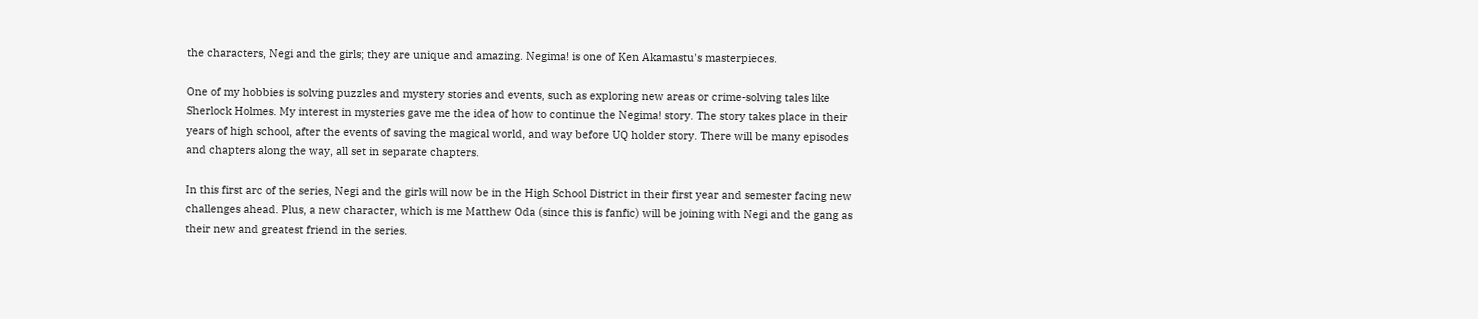the characters, Negi and the girls; they are unique and amazing. Negima! is one of Ken Akamastu's masterpieces.

One of my hobbies is solving puzzles and mystery stories and events, such as exploring new areas or crime-solving tales like Sherlock Holmes. My interest in mysteries gave me the idea of how to continue the Negima! story. The story takes place in their years of high school, after the events of saving the magical world, and way before UQ holder story. There will be many episodes and chapters along the way, all set in separate chapters.

In this first arc of the series, Negi and the girls will now be in the High School District in their first year and semester facing new challenges ahead. Plus, a new character, which is me Matthew Oda (since this is fanfic) will be joining with Negi and the gang as their new and greatest friend in the series.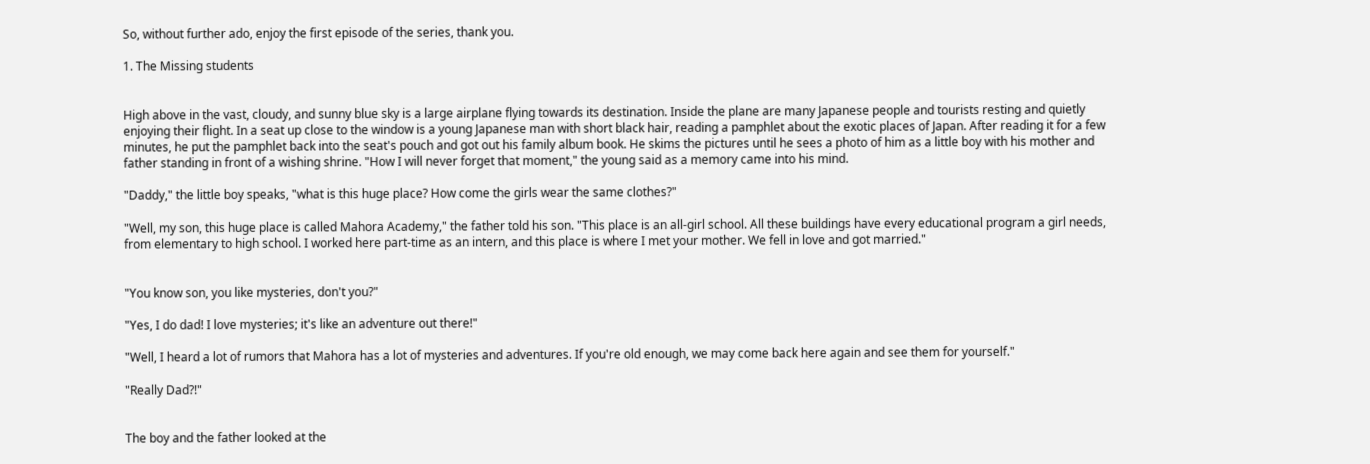So, without further ado, enjoy the first episode of the series, thank you.

1. The Missing students


High above in the vast, cloudy, and sunny blue sky is a large airplane flying towards its destination. Inside the plane are many Japanese people and tourists resting and quietly enjoying their flight. In a seat up close to the window is a young Japanese man with short black hair, reading a pamphlet about the exotic places of Japan. After reading it for a few minutes, he put the pamphlet back into the seat's pouch and got out his family album book. He skims the pictures until he sees a photo of him as a little boy with his mother and father standing in front of a wishing shrine. "How I will never forget that moment," the young said as a memory came into his mind.

"Daddy," the little boy speaks, "what is this huge place? How come the girls wear the same clothes?"

"Well, my son, this huge place is called Mahora Academy," the father told his son. "This place is an all-girl school. All these buildings have every educational program a girl needs, from elementary to high school. I worked here part-time as an intern, and this place is where I met your mother. We fell in love and got married."


"You know son, you like mysteries, don't you?"

"Yes, I do dad! I love mysteries; it's like an adventure out there!"

"Well, I heard a lot of rumors that Mahora has a lot of mysteries and adventures. If you're old enough, we may come back here again and see them for yourself."

"Really Dad?!"


The boy and the father looked at the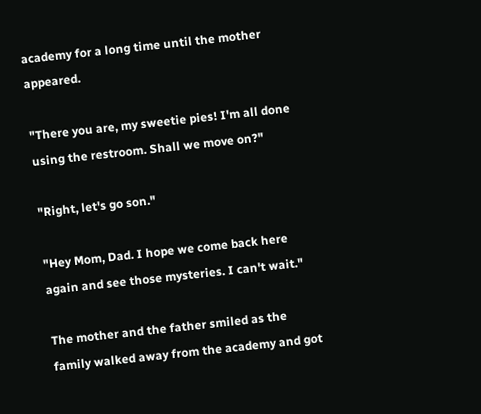academy for a long time until the mother appeared.

"There you are, my sweetie pies! I'm all done using the restroom. Shall we move on?"

"Right, let's go son."

"Hey Mom, Dad. I hope we come back here again and see those mysteries. I can't wait."

The mother and the father smiled as the family walked away from the academy and got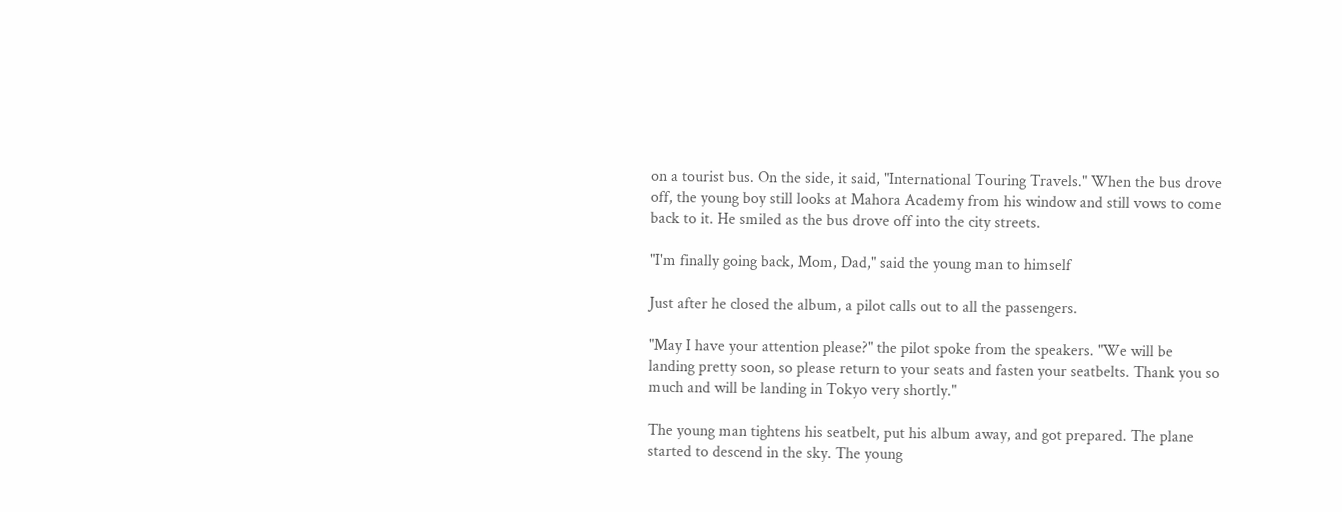on a tourist bus. On the side, it said, "International Touring Travels." When the bus drove off, the young boy still looks at Mahora Academy from his window and still vows to come back to it. He smiled as the bus drove off into the city streets.

"I'm finally going back, Mom, Dad," said the young man to himself

Just after he closed the album, a pilot calls out to all the passengers.

"May I have your attention please?" the pilot spoke from the speakers. "We will be landing pretty soon, so please return to your seats and fasten your seatbelts. Thank you so much and will be landing in Tokyo very shortly."

The young man tightens his seatbelt, put his album away, and got prepared. The plane started to descend in the sky. The young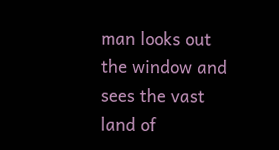man looks out the window and sees the vast land of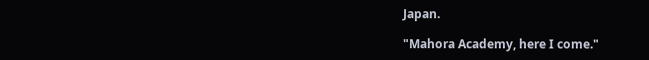Japan.

"Mahora Academy, here I come."